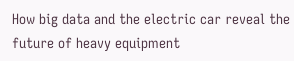How big data and the electric car reveal the future of heavy equipment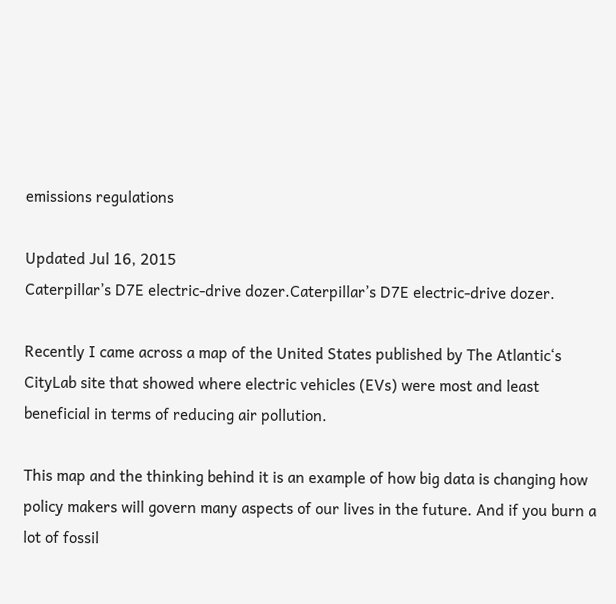emissions regulations

Updated Jul 16, 2015
Caterpillar’s D7E electric-drive dozer.Caterpillar’s D7E electric-drive dozer.

Recently I came across a map of the United States published by The Atlantic‘s CityLab site that showed where electric vehicles (EVs) were most and least beneficial in terms of reducing air pollution.

This map and the thinking behind it is an example of how big data is changing how policy makers will govern many aspects of our lives in the future. And if you burn a lot of fossil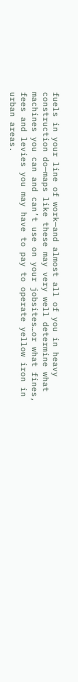fuels in your line of work—and almost all of you in heavy construction do—maps like these may very well determine what machines you can and can’t use on your jobsites…or what fines, fees and levies you may have to pay to operate yellow iron in urban areas.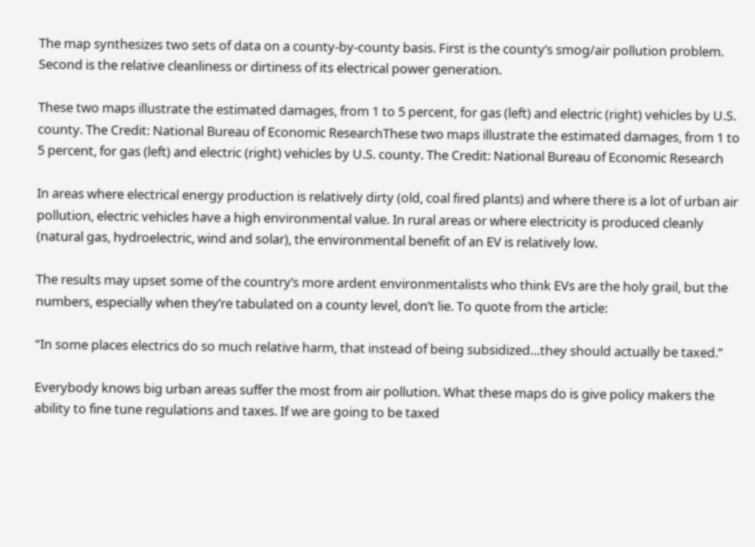The map synthesizes two sets of data on a county-by-county basis. First is the county’s smog/air pollution problem. Second is the relative cleanliness or dirtiness of its electrical power generation.

These two maps illustrate the estimated damages, from 1 to 5 percent, for gas (left) and electric (right) vehicles by U.S. county. The Credit: National Bureau of Economic ResearchThese two maps illustrate the estimated damages, from 1 to 5 percent, for gas (left) and electric (right) vehicles by U.S. county. The Credit: National Bureau of Economic Research

In areas where electrical energy production is relatively dirty (old, coal fired plants) and where there is a lot of urban air pollution, electric vehicles have a high environmental value. In rural areas or where electricity is produced cleanly (natural gas, hydroelectric, wind and solar), the environmental benefit of an EV is relatively low.

The results may upset some of the country’s more ardent environmentalists who think EVs are the holy grail, but the numbers, especially when they’re tabulated on a county level, don’t lie. To quote from the article:

“In some places electrics do so much relative harm, that instead of being subsidized…they should actually be taxed.”

Everybody knows big urban areas suffer the most from air pollution. What these maps do is give policy makers the ability to fine tune regulations and taxes. If we are going to be taxed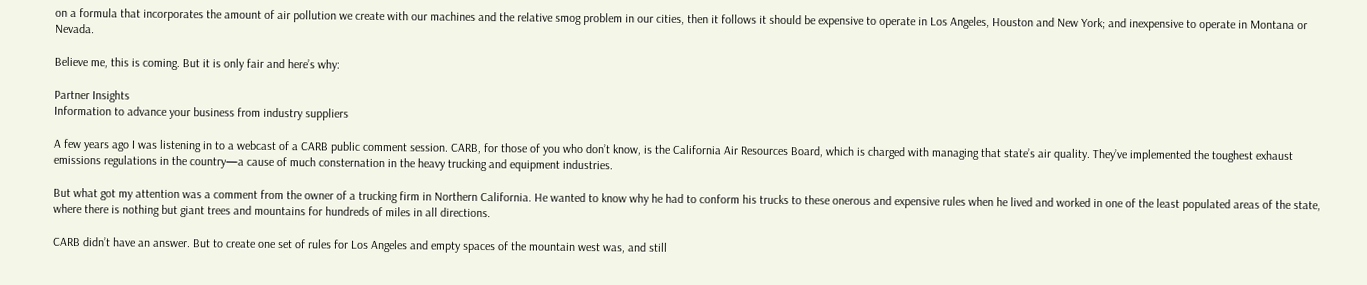on a formula that incorporates the amount of air pollution we create with our machines and the relative smog problem in our cities, then it follows it should be expensive to operate in Los Angeles, Houston and New York; and inexpensive to operate in Montana or Nevada.

Believe me, this is coming. But it is only fair and here’s why:

Partner Insights
Information to advance your business from industry suppliers

A few years ago I was listening in to a webcast of a CARB public comment session. CARB, for those of you who don’t know, is the California Air Resources Board, which is charged with managing that state’s air quality. They’ve implemented the toughest exhaust emissions regulations in the country—a cause of much consternation in the heavy trucking and equipment industries.

But what got my attention was a comment from the owner of a trucking firm in Northern California. He wanted to know why he had to conform his trucks to these onerous and expensive rules when he lived and worked in one of the least populated areas of the state, where there is nothing but giant trees and mountains for hundreds of miles in all directions.

CARB didn’t have an answer. But to create one set of rules for Los Angeles and empty spaces of the mountain west was, and still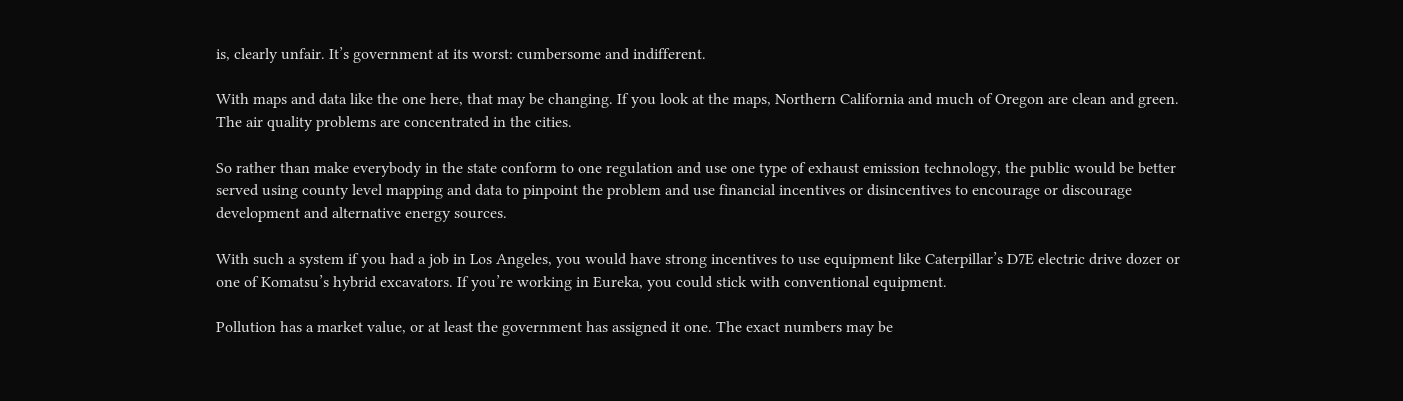is, clearly unfair. It’s government at its worst: cumbersome and indifferent.

With maps and data like the one here, that may be changing. If you look at the maps, Northern California and much of Oregon are clean and green. The air quality problems are concentrated in the cities.

So rather than make everybody in the state conform to one regulation and use one type of exhaust emission technology, the public would be better served using county level mapping and data to pinpoint the problem and use financial incentives or disincentives to encourage or discourage development and alternative energy sources.

With such a system if you had a job in Los Angeles, you would have strong incentives to use equipment like Caterpillar’s D7E electric drive dozer or one of Komatsu’s hybrid excavators. If you’re working in Eureka, you could stick with conventional equipment.

Pollution has a market value, or at least the government has assigned it one. The exact numbers may be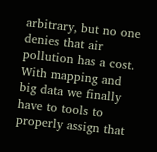arbitrary, but no one denies that air pollution has a cost. With mapping and big data we finally have to tools to properly assign that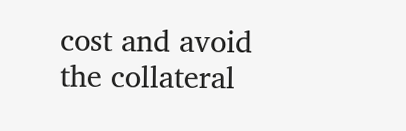cost and avoid the collateral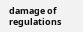damage of regulations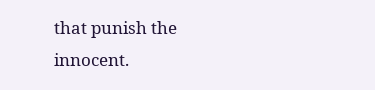that punish the innocent.